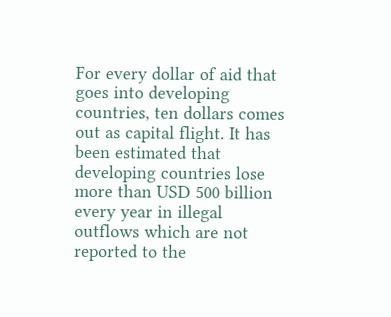For every dollar of aid that goes into developing countries, ten dollars comes out as capital flight. It has been estimated that developing countries lose more than USD 500 billion every year in illegal outflows which are not reported to the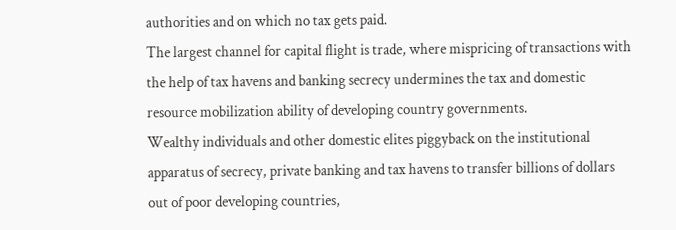authorities and on which no tax gets paid.
The largest channel for capital flight is trade, where mispricing of transactions with the help of tax havens and banking secrecy undermines the tax and domestic resource mobilization ability of developing country governments.
Wealthy individuals and other domestic elites piggyback on the institutional apparatus of secrecy, private banking and tax havens to transfer billions of dollars out of poor developing countries,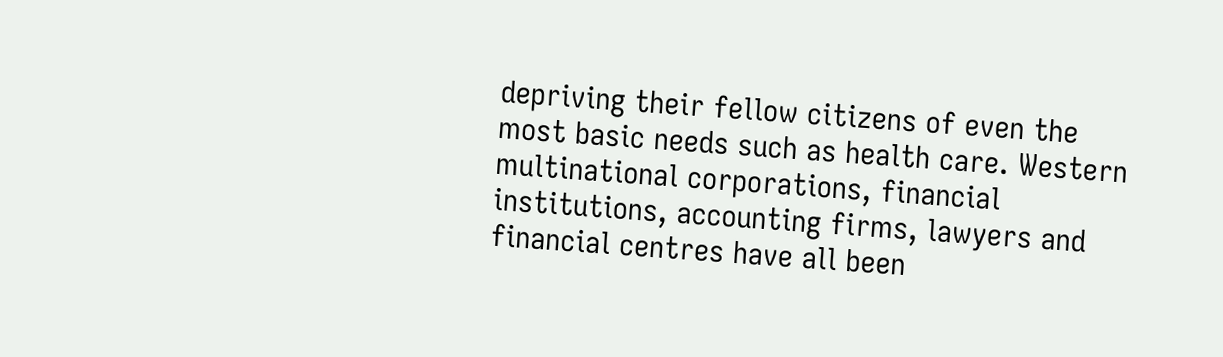depriving their fellow citizens of even the most basic needs such as health care. Western multinational corporations, financial institutions, accounting firms, lawyers and financial centres have all been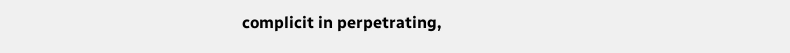complicit in perpetrating,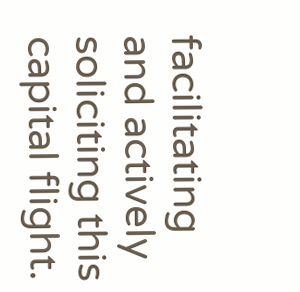facilitating and actively soliciting this capital flight.